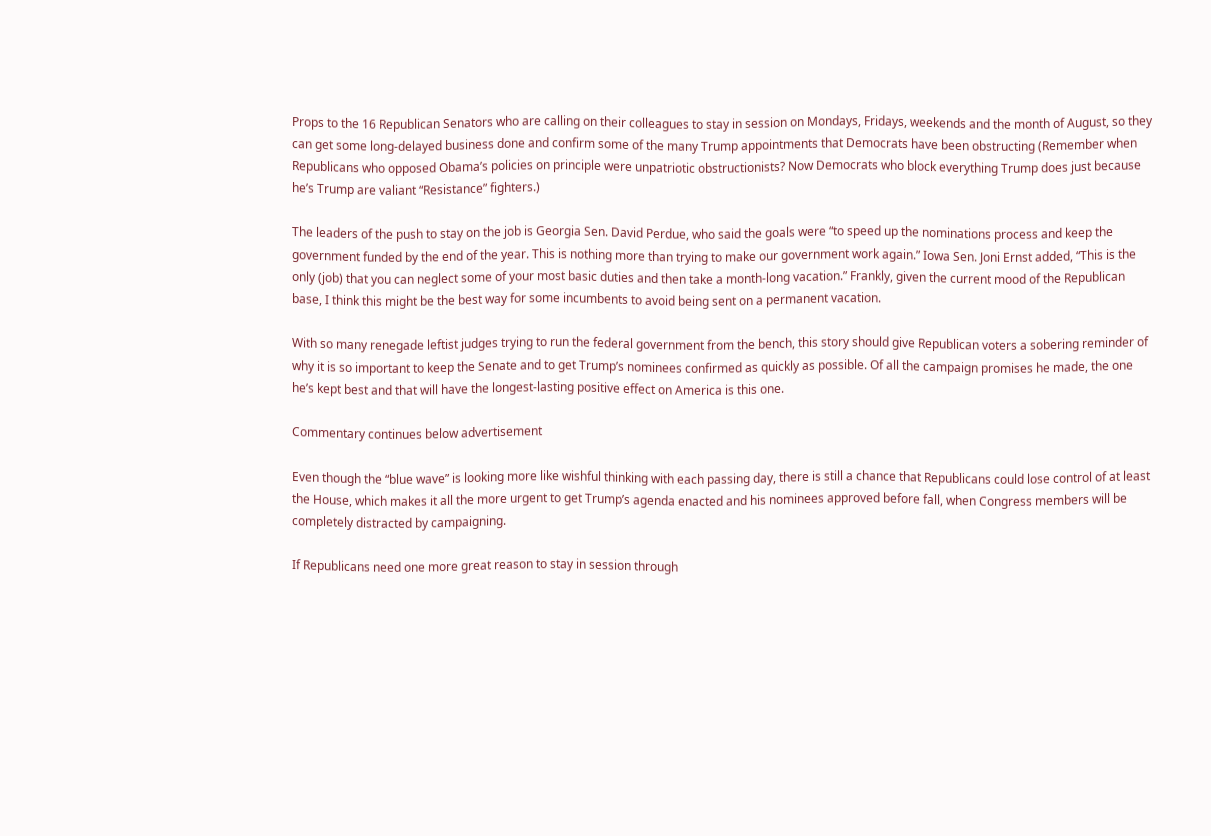Props to the 16 Republican Senators who are calling on their colleagues to stay in session on Mondays, Fridays, weekends and the month of August, so they can get some long-delayed business done and confirm some of the many Trump appointments that Democrats have been obstructing (Remember when Republicans who opposed Obama’s policies on principle were unpatriotic obstructionists? Now Democrats who block everything Trump does just because he’s Trump are valiant “Resistance” fighters.)

The leaders of the push to stay on the job is Georgia Sen. David Perdue, who said the goals were “to speed up the nominations process and keep the government funded by the end of the year. This is nothing more than trying to make our government work again.” Iowa Sen. Joni Ernst added, “This is the only (job) that you can neglect some of your most basic duties and then take a month-long vacation.” Frankly, given the current mood of the Republican base, I think this might be the best way for some incumbents to avoid being sent on a permanent vacation.

With so many renegade leftist judges trying to run the federal government from the bench, this story should give Republican voters a sobering reminder of why it is so important to keep the Senate and to get Trump’s nominees confirmed as quickly as possible. Of all the campaign promises he made, the one he’s kept best and that will have the longest-lasting positive effect on America is this one.

Commentary continues below advertisement

Even though the “blue wave” is looking more like wishful thinking with each passing day, there is still a chance that Republicans could lose control of at least the House, which makes it all the more urgent to get Trump’s agenda enacted and his nominees approved before fall, when Congress members will be completely distracted by campaigning.

If Republicans need one more great reason to stay in session through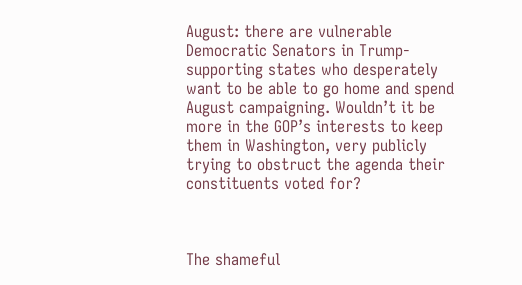August: there are vulnerable Democratic Senators in Trump-supporting states who desperately want to be able to go home and spend August campaigning. Wouldn’t it be more in the GOP’s interests to keep them in Washington, very publicly trying to obstruct the agenda their constituents voted for?



The shameful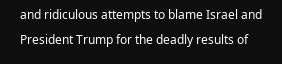and ridiculous attempts to blame Israel and President Trump for the deadly results of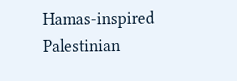Hamas-inspired Palestinian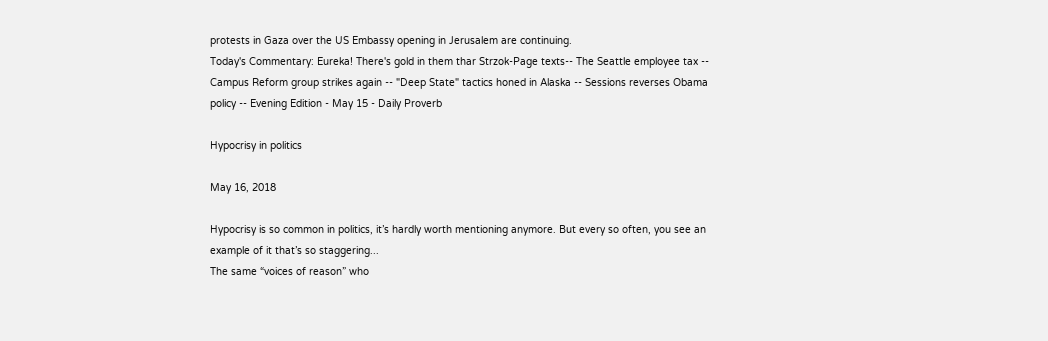protests in Gaza over the US Embassy opening in Jerusalem are continuing.
Today's Commentary: Eureka! There's gold in them thar Strzok-Page texts-- The Seattle employee tax -- Campus Reform group strikes again -- "Deep State" tactics honed in Alaska -- Sessions reverses Obama policy -- Evening Edition - May 15 - Daily Proverb

Hypocrisy in politics

May 16, 2018

Hypocrisy is so common in politics, it’s hardly worth mentioning anymore. But every so often, you see an example of it that’s so staggering...
The same “voices of reason” who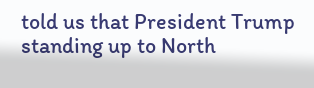told us that President Trump standing up to North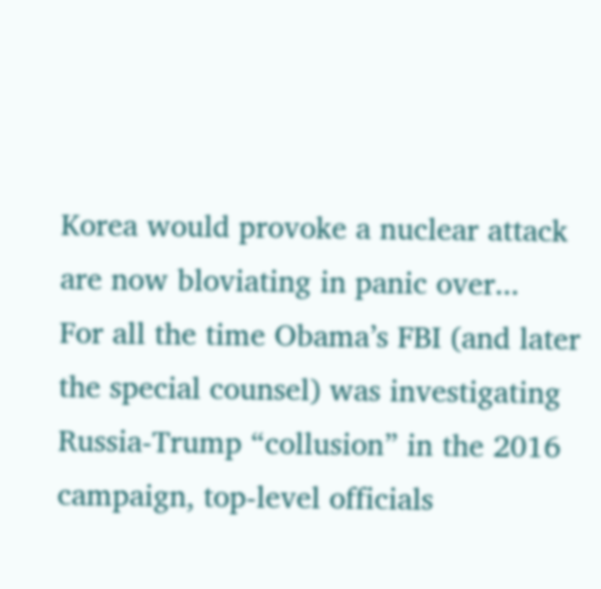Korea would provoke a nuclear attack are now bloviating in panic over...
For all the time Obama’s FBI (and later the special counsel) was investigating Russia-Trump “collusion” in the 2016 campaign, top-level officials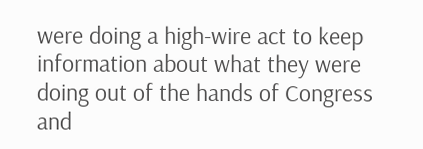were doing a high-wire act to keep information about what they were doing out of the hands of Congress and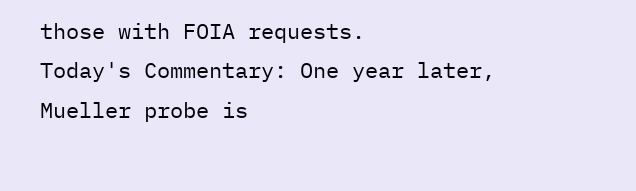those with FOIA requests.
Today's Commentary: One year later, Mueller probe is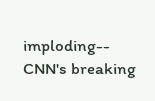imploding-- CNN's breaking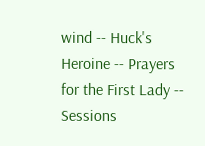wind -- Huck's Heroine -- Prayers for the First Lady -- Sessions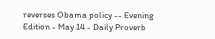reverses Obama policy -- Evening Edition - May 14 - Daily Proverb